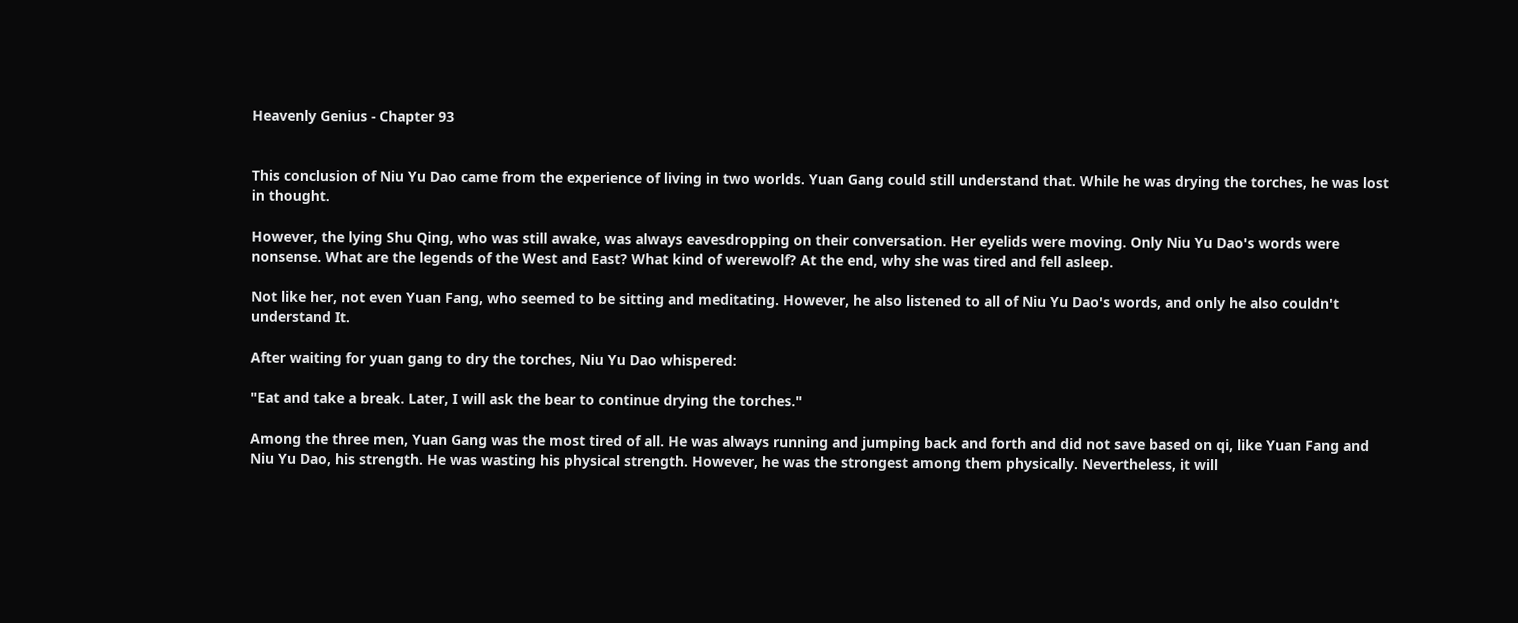Heavenly Genius - Chapter 93


This conclusion of Niu Yu Dao came from the experience of living in two worlds. Yuan Gang could still understand that. While he was drying the torches, he was lost in thought.

However, the lying Shu Qing, who was still awake, was always eavesdropping on their conversation. Her eyelids were moving. Only Niu Yu Dao's words were nonsense. What are the legends of the West and East? What kind of werewolf? At the end, why she was tired and fell asleep.

Not like her, not even Yuan Fang, who seemed to be sitting and meditating. However, he also listened to all of Niu Yu Dao's words, and only he also couldn't understand It.

After waiting for yuan gang to dry the torches, Niu Yu Dao whispered:

"Eat and take a break. Later, I will ask the bear to continue drying the torches."

Among the three men, Yuan Gang was the most tired of all. He was always running and jumping back and forth and did not save based on qi, like Yuan Fang and Niu Yu Dao, his strength. He was wasting his physical strength. However, he was the strongest among them physically. Nevertheless, it will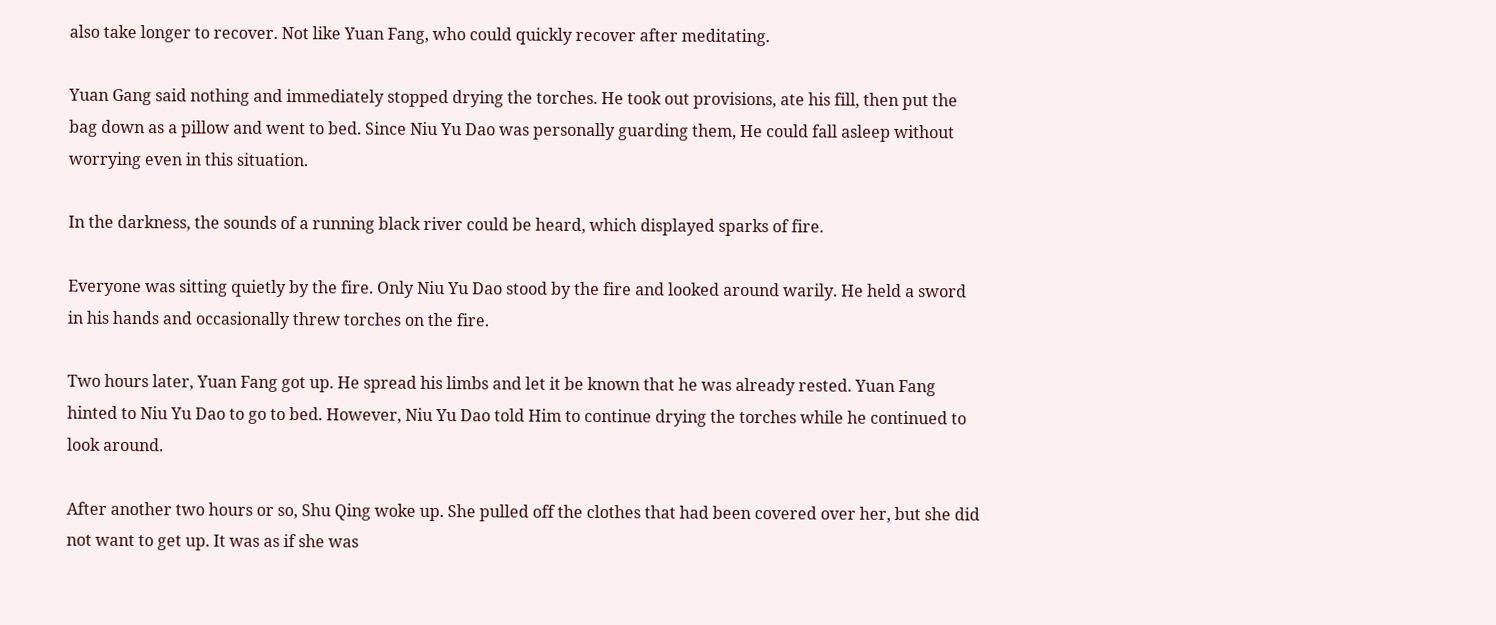also take longer to recover. Not like Yuan Fang, who could quickly recover after meditating.

Yuan Gang said nothing and immediately stopped drying the torches. He took out provisions, ate his fill, then put the bag down as a pillow and went to bed. Since Niu Yu Dao was personally guarding them, He could fall asleep without worrying even in this situation.

In the darkness, the sounds of a running black river could be heard, which displayed sparks of fire.

Everyone was sitting quietly by the fire. Only Niu Yu Dao stood by the fire and looked around warily. He held a sword in his hands and occasionally threw torches on the fire.

Two hours later, Yuan Fang got up. He spread his limbs and let it be known that he was already rested. Yuan Fang hinted to Niu Yu Dao to go to bed. However, Niu Yu Dao told Him to continue drying the torches while he continued to look around.

After another two hours or so, Shu Qing woke up. She pulled off the clothes that had been covered over her, but she did not want to get up. It was as if she was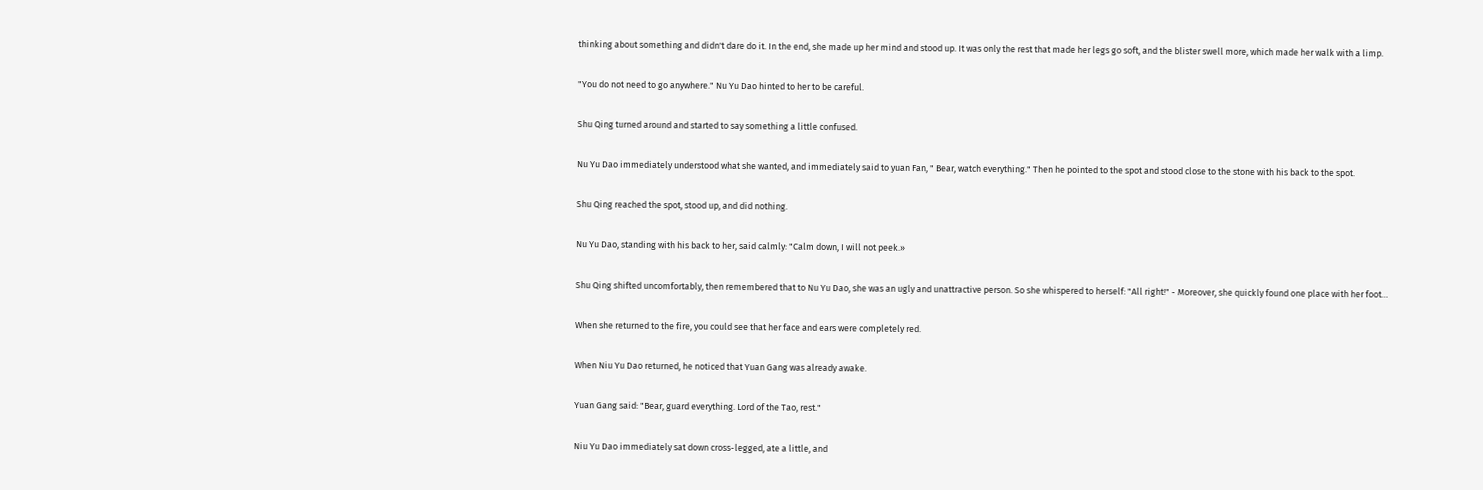thinking about something and didn't dare do it. In the end, she made up her mind and stood up. It was only the rest that made her legs go soft, and the blister swell more, which made her walk with a limp.

"You do not need to go anywhere." Nu Yu Dao hinted to her to be careful.

Shu Qing turned around and started to say something a little confused.

Nu Yu Dao immediately understood what she wanted, and immediately said to yuan Fan, " Bear, watch everything." Then he pointed to the spot and stood close to the stone with his back to the spot.

Shu Qing reached the spot, stood up, and did nothing.

Nu Yu Dao, standing with his back to her, said calmly: "Calm down, I will not peek.»

Shu Qing shifted uncomfortably, then remembered that to Nu Yu Dao, she was an ugly and unattractive person. So she whispered to herself: "All right!" - Moreover, she quickly found one place with her foot…

When she returned to the fire, you could see that her face and ears were completely red.

When Niu Yu Dao returned, he noticed that Yuan Gang was already awake.

Yuan Gang said: "Bear, guard everything. Lord of the Tao, rest."

Niu Yu Dao immediately sat down cross-legged, ate a little, and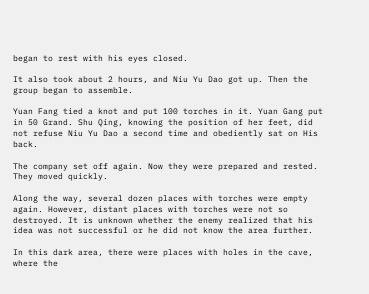began to rest with his eyes closed.

It also took about 2 hours, and Niu Yu Dao got up. Then the group began to assemble.

Yuan Fang tied a knot and put 100 torches in it. Yuan Gang put in 50 Grand. Shu Qing, knowing the position of her feet, did not refuse Niu Yu Dao a second time and obediently sat on His back.

The company set off again. Now they were prepared and rested. They moved quickly.

Along the way, several dozen places with torches were empty again. However, distant places with torches were not so destroyed. It is unknown whether the enemy realized that his idea was not successful or he did not know the area further.

In this dark area, there were places with holes in the cave, where the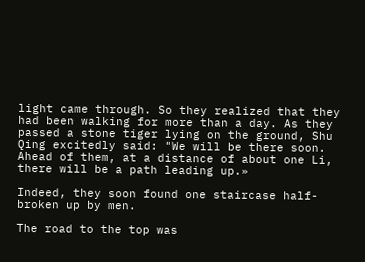light came through. So they realized that they had been walking for more than a day. As they passed a stone tiger lying on the ground, Shu Qing excitedly said: "We will be there soon. Ahead of them, at a distance of about one Li, there will be a path leading up.»

Indeed, they soon found one staircase half-broken up by men.

The road to the top was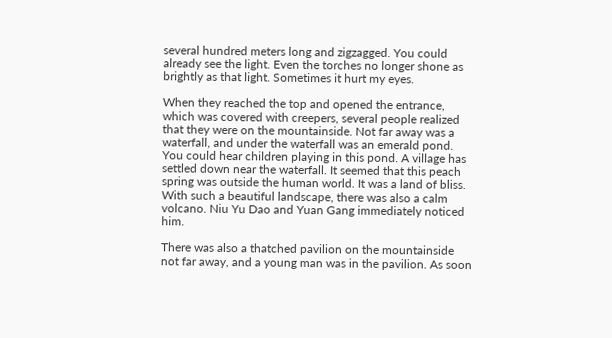several hundred meters long and zigzagged. You could already see the light. Even the torches no longer shone as brightly as that light. Sometimes it hurt my eyes.

When they reached the top and opened the entrance, which was covered with creepers, several people realized that they were on the mountainside. Not far away was a waterfall, and under the waterfall was an emerald pond. You could hear children playing in this pond. A village has settled down near the waterfall. It seemed that this peach spring was outside the human world. It was a land of bliss. With such a beautiful landscape, there was also a calm volcano. Niu Yu Dao and Yuan Gang immediately noticed him.

There was also a thatched pavilion on the mountainside not far away, and a young man was in the pavilion. As soon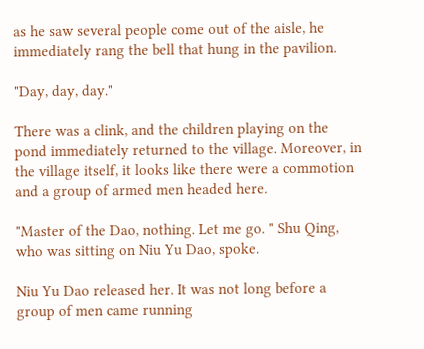as he saw several people come out of the aisle, he immediately rang the bell that hung in the pavilion.

"Day, day, day."

There was a clink, and the children playing on the pond immediately returned to the village. Moreover, in the village itself, it looks like there were a commotion and a group of armed men headed here.

"Master of the Dao, nothing. Let me go. " Shu Qing, who was sitting on Niu Yu Dao, spoke.

Niu Yu Dao released her. It was not long before a group of men came running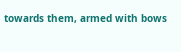towards them, armed with bows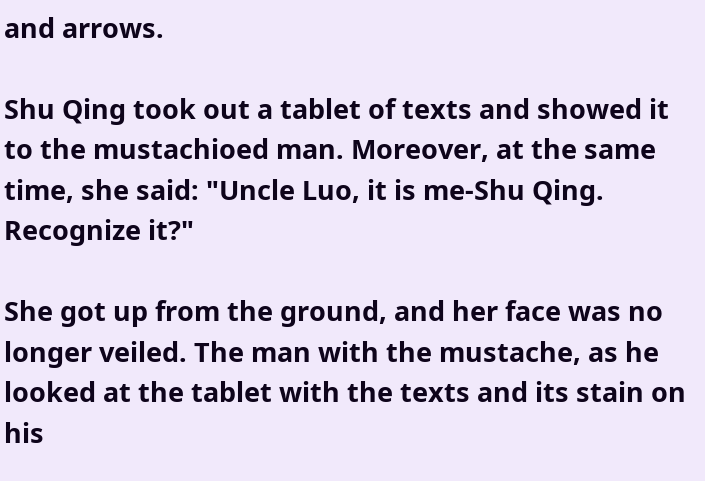and arrows.

Shu Qing took out a tablet of texts and showed it to the mustachioed man. Moreover, at the same time, she said: "Uncle Luo, it is me-Shu Qing. Recognize it?"

She got up from the ground, and her face was no longer veiled. The man with the mustache, as he looked at the tablet with the texts and its stain on his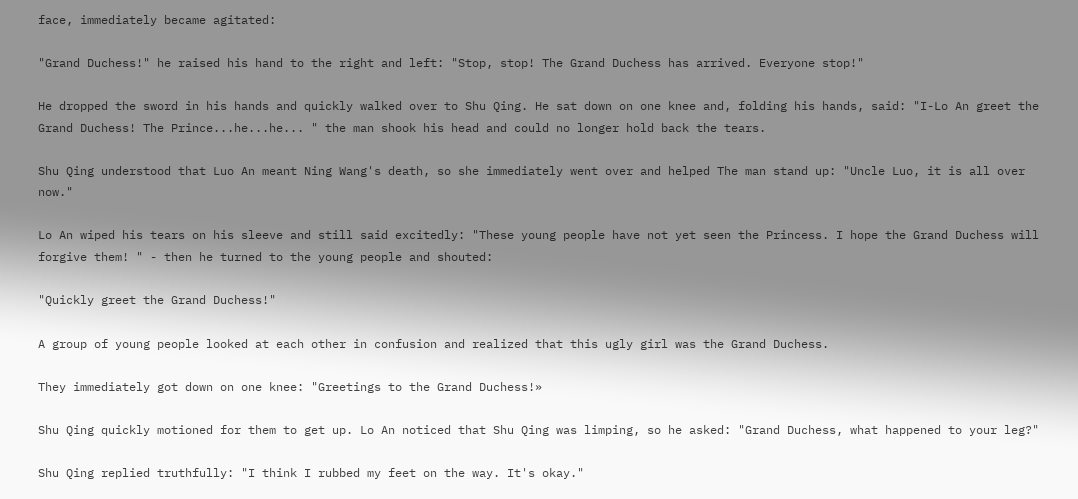face, immediately became agitated:

"Grand Duchess!" he raised his hand to the right and left: "Stop, stop! The Grand Duchess has arrived. Everyone stop!"

He dropped the sword in his hands and quickly walked over to Shu Qing. He sat down on one knee and, folding his hands, said: "I-Lo An greet the Grand Duchess! The Prince...he...he... " the man shook his head and could no longer hold back the tears.

Shu Qing understood that Luo An meant Ning Wang's death, so she immediately went over and helped The man stand up: "Uncle Luo, it is all over now."

Lo An wiped his tears on his sleeve and still said excitedly: "These young people have not yet seen the Princess. I hope the Grand Duchess will forgive them! " - then he turned to the young people and shouted:

"Quickly greet the Grand Duchess!"

A group of young people looked at each other in confusion and realized that this ugly girl was the Grand Duchess.

They immediately got down on one knee: "Greetings to the Grand Duchess!»

Shu Qing quickly motioned for them to get up. Lo An noticed that Shu Qing was limping, so he asked: "Grand Duchess, what happened to your leg?"

Shu Qing replied truthfully: "I think I rubbed my feet on the way. It's okay."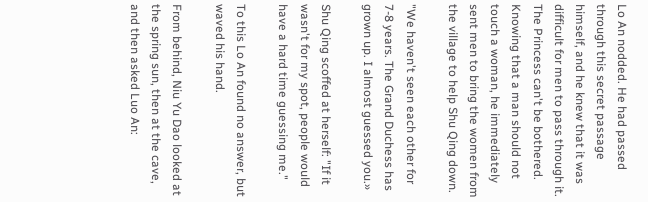Lo An nodded. He had passed through this secret passage himself, and he knew that it was difficult for men to pass through it. The Princess can't be bothered. Knowing that a man should not touch a woman, he immediately sent men to bring the women from the village to help Shu Qing down.

"We haven't seen each other for 7-8 years. The Grand Duchess has grown up. I almost guessed you.»

Shu Qing scoffed at herself: "If it wasn't for my spot, people would have a hard time guessing me."

To this Lo An found no answer, but waved his hand.

From behind, Niu Yu Dao looked at the spring sun, then at the cave, and then asked Luo An: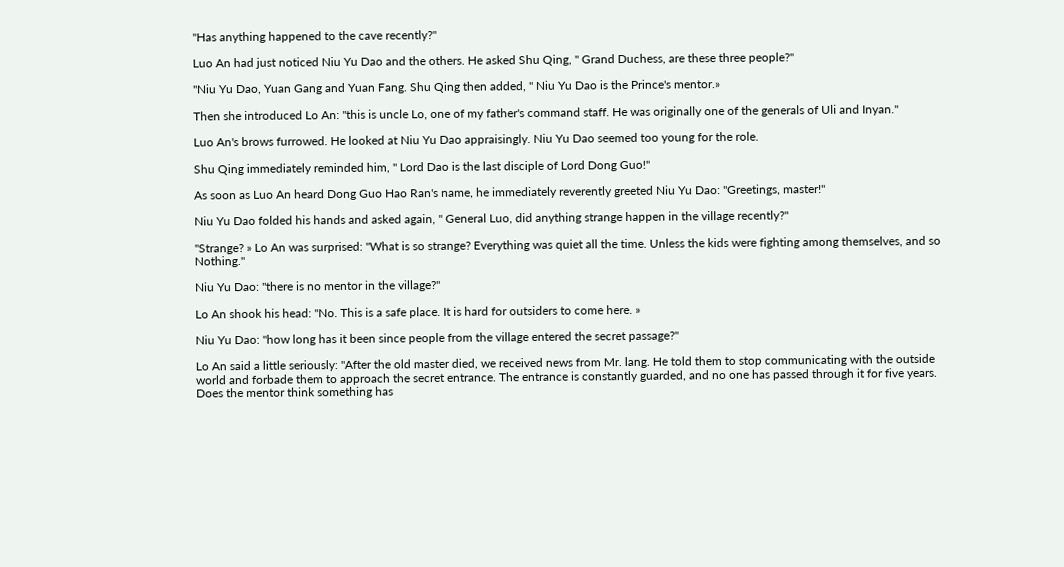"Has anything happened to the cave recently?"

Luo An had just noticed Niu Yu Dao and the others. He asked Shu Qing, " Grand Duchess, are these three people?"

"Niu Yu Dao, Yuan Gang and Yuan Fang. Shu Qing then added, " Niu Yu Dao is the Prince's mentor.»

Then she introduced Lo An: "this is uncle Lo, one of my father's command staff. He was originally one of the generals of Uli and Inyan."

Luo An's brows furrowed. He looked at Niu Yu Dao appraisingly. Niu Yu Dao seemed too young for the role.

Shu Qing immediately reminded him, " Lord Dao is the last disciple of Lord Dong Guo!"

As soon as Luo An heard Dong Guo Hao Ran's name, he immediately reverently greeted Niu Yu Dao: "Greetings, master!"

Niu Yu Dao folded his hands and asked again, " General Luo, did anything strange happen in the village recently?"

"Strange? » Lo An was surprised: "What is so strange? Everything was quiet all the time. Unless the kids were fighting among themselves, and so Nothing."

Niu Yu Dao: "there is no mentor in the village?"

Lo An shook his head: "No. This is a safe place. It is hard for outsiders to come here. »

Niu Yu Dao: "how long has it been since people from the village entered the secret passage?"

Lo An said a little seriously: "After the old master died, we received news from Mr. lang. He told them to stop communicating with the outside world and forbade them to approach the secret entrance. The entrance is constantly guarded, and no one has passed through it for five years. Does the mentor think something has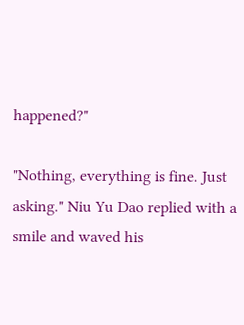happened?"

"Nothing, everything is fine. Just asking." Niu Yu Dao replied with a smile and waved his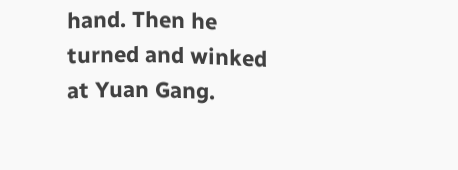hand. Then he turned and winked at Yuan Gang.